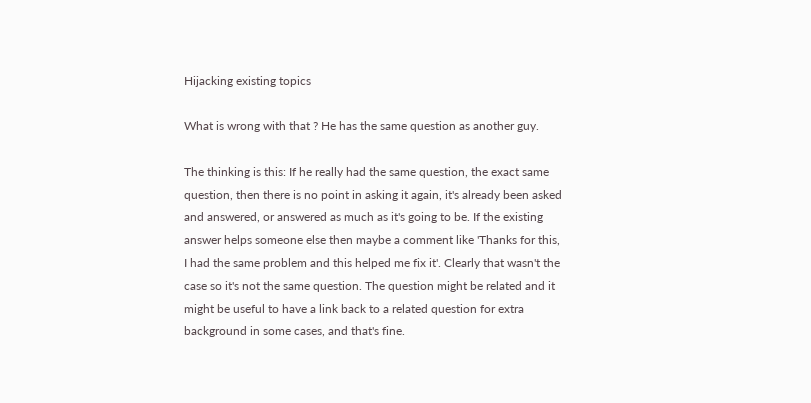Hijacking existing topics

What is wrong with that ? He has the same question as another guy.

The thinking is this: If he really had the same question, the exact same question, then there is no point in asking it again, it's already been asked and answered, or answered as much as it's going to be. If the existing answer helps someone else then maybe a comment like 'Thanks for this, I had the same problem and this helped me fix it'. Clearly that wasn't the case so it's not the same question. The question might be related and it might be useful to have a link back to a related question for extra background in some cases, and that's fine.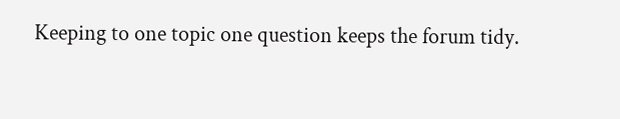Keeping to one topic one question keeps the forum tidy.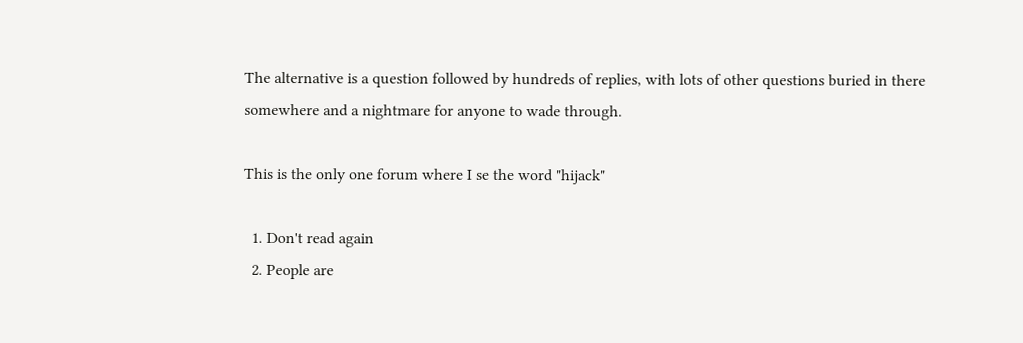The alternative is a question followed by hundreds of replies, with lots of other questions buried in there somewhere and a nightmare for anyone to wade through.

This is the only one forum where I se the word "hijack"

  1. Don't read again
  2. People are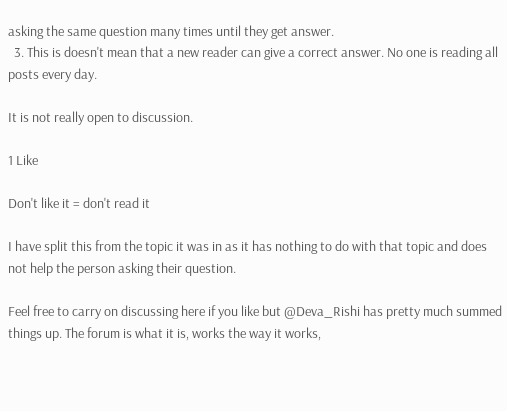asking the same question many times until they get answer.
  3. This is doesn't mean that a new reader can give a correct answer. No one is reading all posts every day.

It is not really open to discussion.

1 Like

Don't like it = don't read it

I have split this from the topic it was in as it has nothing to do with that topic and does not help the person asking their question.

Feel free to carry on discussing here if you like but @Deva_Rishi has pretty much summed things up. The forum is what it is, works the way it works,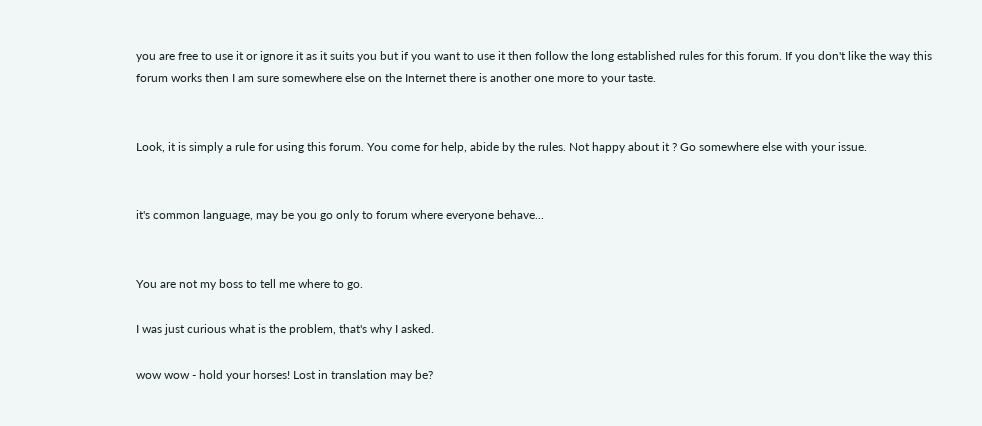you are free to use it or ignore it as it suits you but if you want to use it then follow the long established rules for this forum. If you don't like the way this forum works then I am sure somewhere else on the Internet there is another one more to your taste.


Look, it is simply a rule for using this forum. You come for help, abide by the rules. Not happy about it ? Go somewhere else with your issue.


it's common language, may be you go only to forum where everyone behave...


You are not my boss to tell me where to go.

I was just curious what is the problem, that's why I asked.

wow wow - hold your horses! Lost in translation may be?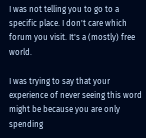I was not telling you to go to a specific place. I don't care which forum you visit. It's a (mostly) free world.

I was trying to say that your experience of never seeing this word might be because you are only spending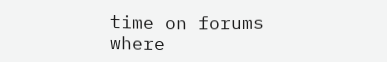time on forums where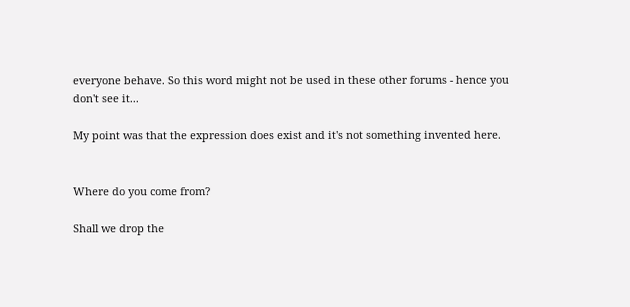everyone behave. So this word might not be used in these other forums - hence you don't see it...

My point was that the expression does exist and it's not something invented here.


Where do you come from?

Shall we drop the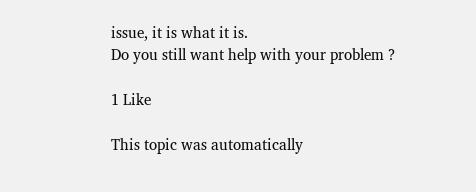issue, it is what it is.
Do you still want help with your problem ?

1 Like

This topic was automatically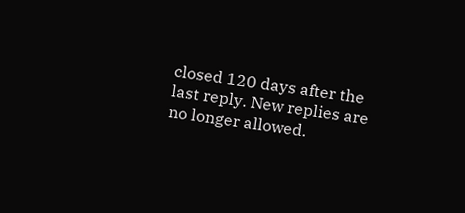closed 120 days after the last reply. New replies are no longer allowed.